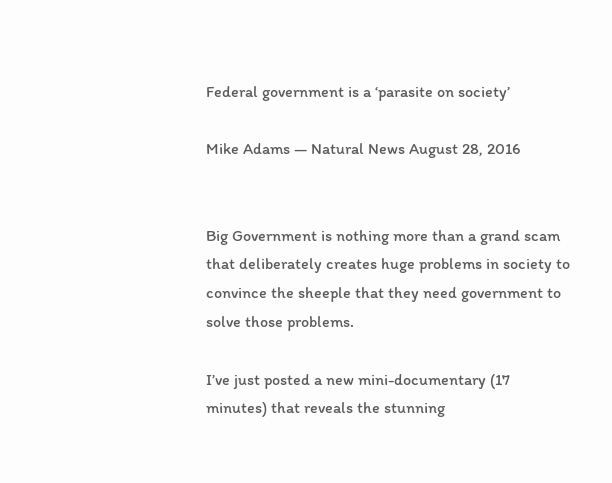Federal government is a ‘parasite on society’

Mike Adams — Natural News August 28, 2016


Big Government is nothing more than a grand scam that deliberately creates huge problems in society to convince the sheeple that they need government to solve those problems.

I’ve just posted a new mini-documentary (17 minutes) that reveals the stunning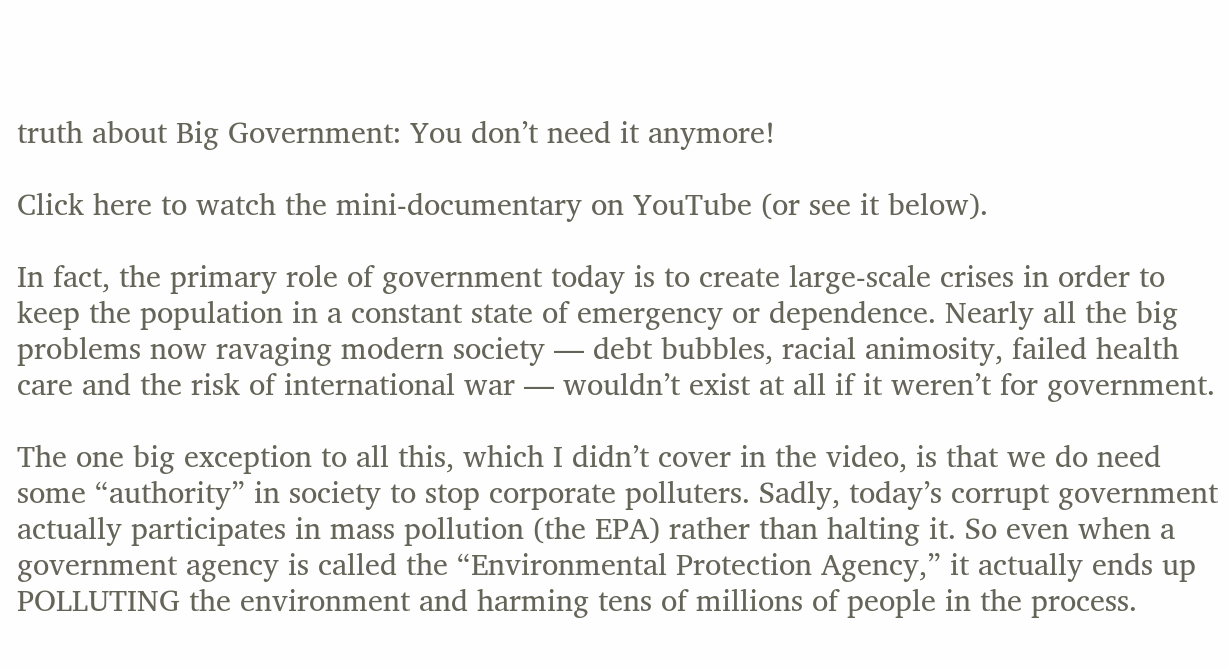truth about Big Government: You don’t need it anymore!

Click here to watch the mini-documentary on YouTube (or see it below).

In fact, the primary role of government today is to create large-scale crises in order to keep the population in a constant state of emergency or dependence. Nearly all the big problems now ravaging modern society — debt bubbles, racial animosity, failed health care and the risk of international war — wouldn’t exist at all if it weren’t for government.

The one big exception to all this, which I didn’t cover in the video, is that we do need some “authority” in society to stop corporate polluters. Sadly, today’s corrupt government actually participates in mass pollution (the EPA) rather than halting it. So even when a government agency is called the “Environmental Protection Agency,” it actually ends up POLLUTING the environment and harming tens of millions of people in the process.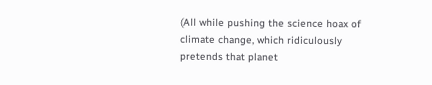(All while pushing the science hoax of climate change, which ridiculously pretends that planet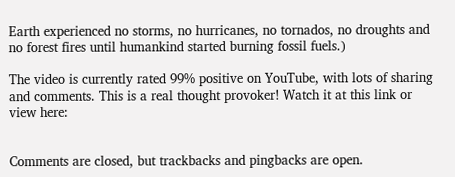Earth experienced no storms, no hurricanes, no tornados, no droughts and no forest fires until humankind started burning fossil fuels.)

The video is currently rated 99% positive on YouTube, with lots of sharing and comments. This is a real thought provoker! Watch it at this link or view here:


Comments are closed, but trackbacks and pingbacks are open.